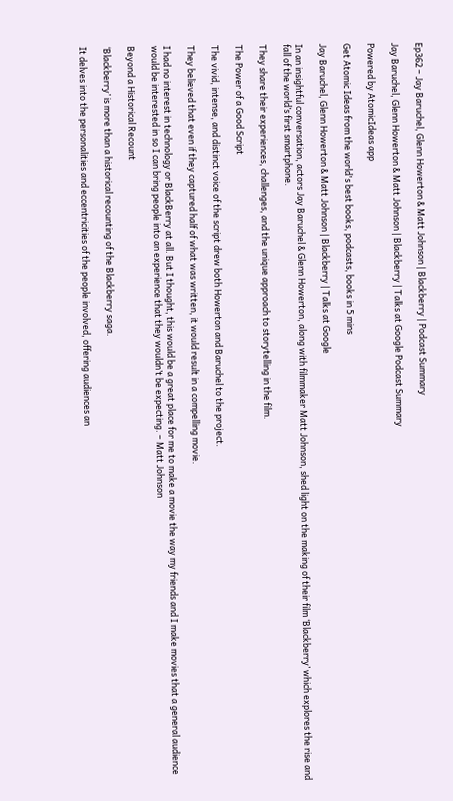Ep362 – Jay Baruchel, Glenn Howerton & Matt Johnson | Blackberry | Podcast Summary

Jay Baruchel, Glenn Howerton & Matt Johnson | Blackberry | Talks at Google Podcast Summary

Powered by AtomicIdeas app

Get Atomic Ideas from the world's best books, podcasts, books in 5 mins

Jay Baruchel, Glenn Howerton & Matt Johnson | Blackberry | Talks at Google

In an insightful conversation, actors Jay Baruchel & Glenn Howerton, along with filmmaker Matt Johnson, shed light on the making of their film ‘Blackberry’ which explores the rise and fall of the world’s first smartphone.

They share their experiences, challenges, and the unique approach to storytelling in the film.

The Power of a Good Script

The vivid, intense, and distinct voice of the script drew both Howerton and Baruchel to the project.

They believed that even if they captured half of what was written, it would result in a compelling movie.

I had no interest in technology or BlackBerry at all. But I thought, this would be a great place for me to make a movie the way my friends and I make movies that a general audience would be interested in so I can bring people into an experience that they wouldn’t be expecting. – Matt Johnson

Beyond a Historical Recount

‘Blackberry’ is more than a historical recounting of the Blackberry saga.

It delves into the personalities and eccentricities of the people involved, offering audiences an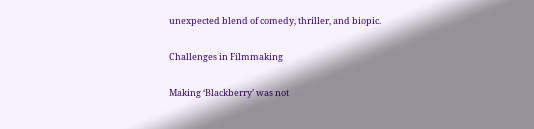unexpected blend of comedy, thriller, and biopic.

Challenges in Filmmaking

Making ‘Blackberry’ was not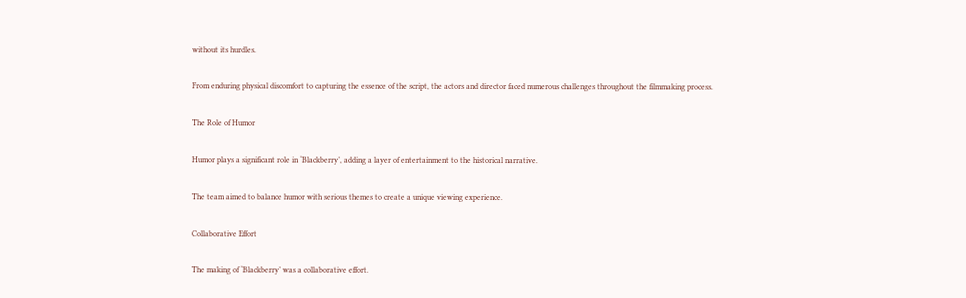without its hurdles.

From enduring physical discomfort to capturing the essence of the script, the actors and director faced numerous challenges throughout the filmmaking process.

The Role of Humor

Humor plays a significant role in ‘Blackberry’, adding a layer of entertainment to the historical narrative.

The team aimed to balance humor with serious themes to create a unique viewing experience.

Collaborative Effort

The making of ‘Blackberry’ was a collaborative effort.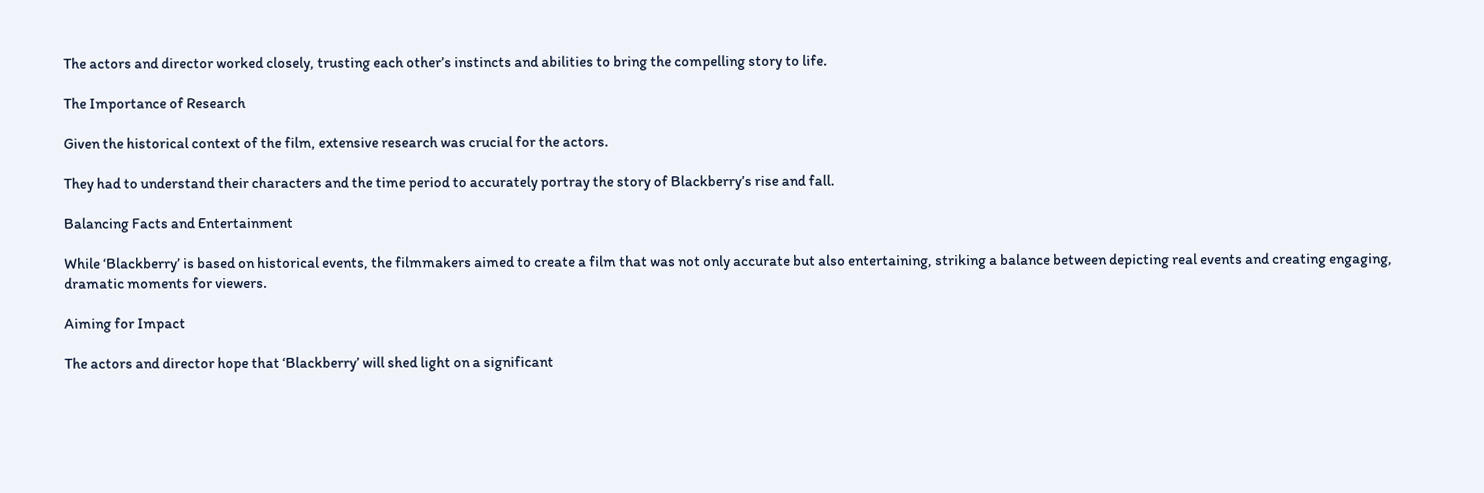The actors and director worked closely, trusting each other’s instincts and abilities to bring the compelling story to life.

The Importance of Research

Given the historical context of the film, extensive research was crucial for the actors.

They had to understand their characters and the time period to accurately portray the story of Blackberry’s rise and fall.

Balancing Facts and Entertainment

While ‘Blackberry’ is based on historical events, the filmmakers aimed to create a film that was not only accurate but also entertaining, striking a balance between depicting real events and creating engaging, dramatic moments for viewers.

Aiming for Impact

The actors and director hope that ‘Blackberry’ will shed light on a significant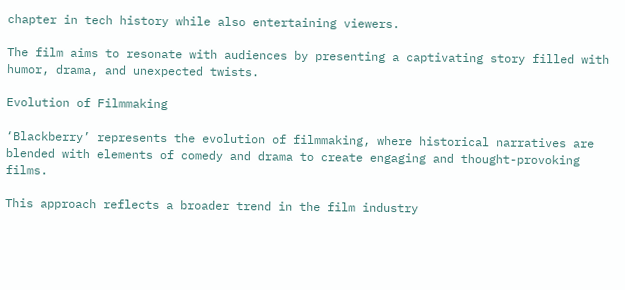chapter in tech history while also entertaining viewers.

The film aims to resonate with audiences by presenting a captivating story filled with humor, drama, and unexpected twists.

Evolution of Filmmaking

‘Blackberry’ represents the evolution of filmmaking, where historical narratives are blended with elements of comedy and drama to create engaging and thought-provoking films.

This approach reflects a broader trend in the film industry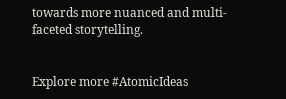towards more nuanced and multi-faceted storytelling.


Explore more #AtomicIdeas